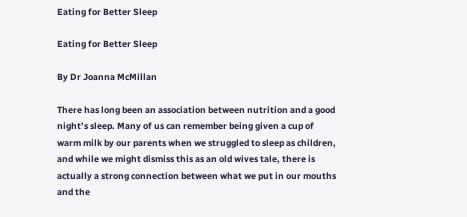Eating for Better Sleep

Eating for Better Sleep

By Dr Joanna McMillan

There has long been an association between nutrition and a good night’s sleep. Many of us can remember being given a cup of warm milk by our parents when we struggled to sleep as children, and while we might dismiss this as an old wives tale, there is actually a strong connection between what we put in our mouths and the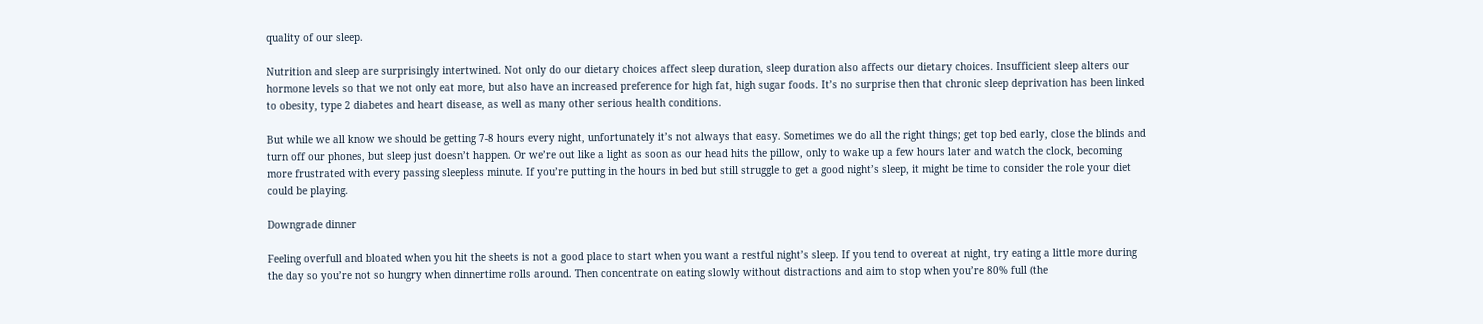quality of our sleep.

Nutrition and sleep are surprisingly intertwined. Not only do our dietary choices affect sleep duration, sleep duration also affects our dietary choices. Insufficient sleep alters our hormone levels so that we not only eat more, but also have an increased preference for high fat, high sugar foods. It’s no surprise then that chronic sleep deprivation has been linked to obesity, type 2 diabetes and heart disease, as well as many other serious health conditions.

But while we all know we should be getting 7-8 hours every night, unfortunately it’s not always that easy. Sometimes we do all the right things; get top bed early, close the blinds and turn off our phones, but sleep just doesn’t happen. Or we’re out like a light as soon as our head hits the pillow, only to wake up a few hours later and watch the clock, becoming more frustrated with every passing sleepless minute. If you’re putting in the hours in bed but still struggle to get a good night’s sleep, it might be time to consider the role your diet could be playing.

Downgrade dinner

Feeling overfull and bloated when you hit the sheets is not a good place to start when you want a restful night’s sleep. If you tend to overeat at night, try eating a little more during the day so you’re not so hungry when dinnertime rolls around. Then concentrate on eating slowly without distractions and aim to stop when you’re 80% full (the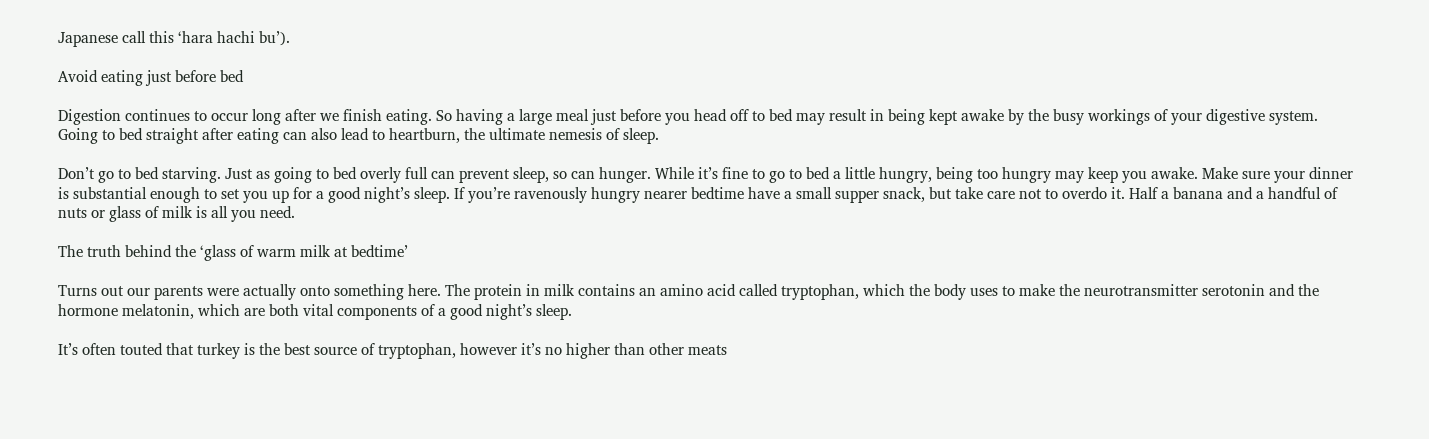Japanese call this ‘hara hachi bu’).

Avoid eating just before bed

Digestion continues to occur long after we finish eating. So having a large meal just before you head off to bed may result in being kept awake by the busy workings of your digestive system. Going to bed straight after eating can also lead to heartburn, the ultimate nemesis of sleep.

Don’t go to bed starving. Just as going to bed overly full can prevent sleep, so can hunger. While it’s fine to go to bed a little hungry, being too hungry may keep you awake. Make sure your dinner is substantial enough to set you up for a good night’s sleep. If you’re ravenously hungry nearer bedtime have a small supper snack, but take care not to overdo it. Half a banana and a handful of nuts or glass of milk is all you need.

The truth behind the ‘glass of warm milk at bedtime’

Turns out our parents were actually onto something here. The protein in milk contains an amino acid called tryptophan, which the body uses to make the neurotransmitter serotonin and the hormone melatonin, which are both vital components of a good night’s sleep.

It’s often touted that turkey is the best source of tryptophan, however it’s no higher than other meats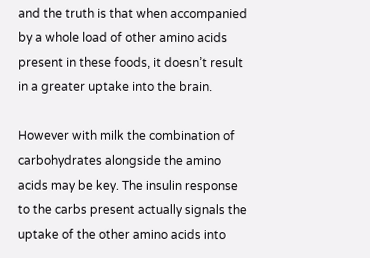and the truth is that when accompanied by a whole load of other amino acids present in these foods, it doesn’t result in a greater uptake into the brain.

However with milk the combination of carbohydrates alongside the amino acids may be key. The insulin response to the carbs present actually signals the uptake of the other amino acids into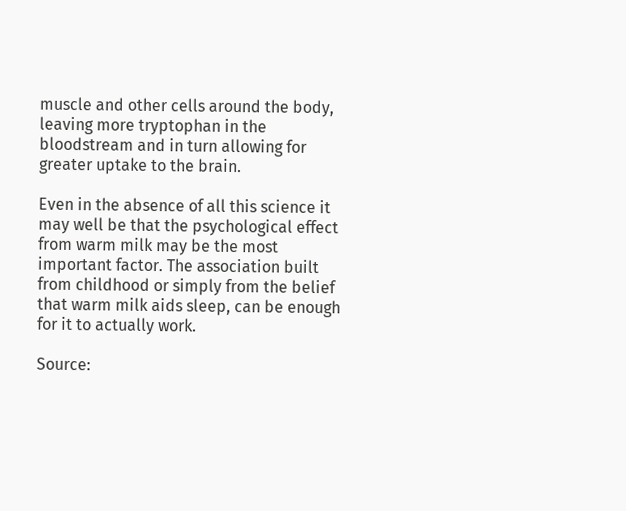muscle and other cells around the body, leaving more tryptophan in the bloodstream and in turn allowing for greater uptake to the brain.

Even in the absence of all this science it may well be that the psychological effect from warm milk may be the most important factor. The association built from childhood or simply from the belief that warm milk aids sleep, can be enough for it to actually work.

Source: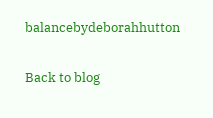balancebydeborahhutton

Back to blog